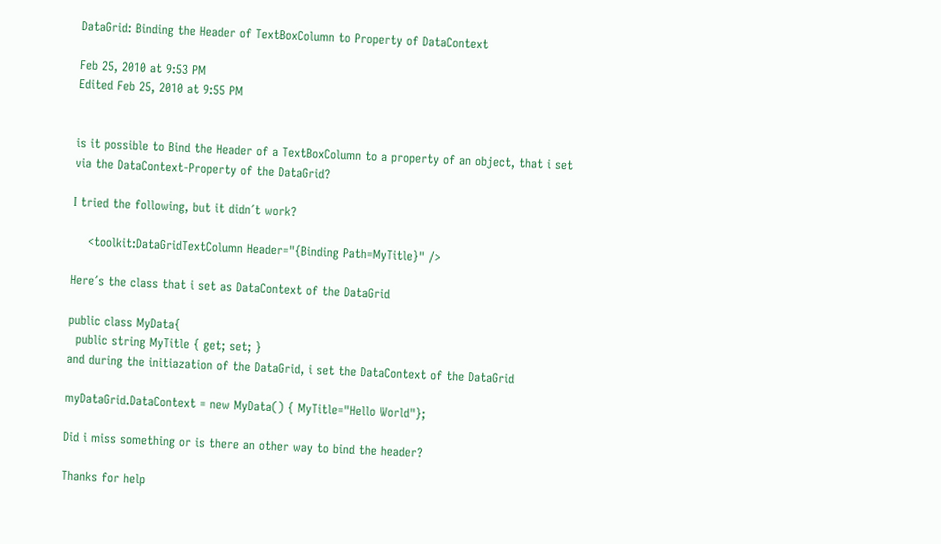DataGrid: Binding the Header of TextBoxColumn to Property of DataContext

Feb 25, 2010 at 9:53 PM
Edited Feb 25, 2010 at 9:55 PM


is it possible to Bind the Header of a TextBoxColumn to a property of an object, that i set via the DataContext-Property of the DataGrid?

I tried the following, but it didn´t work?

    <toolkit:DataGridTextColumn Header="{Binding Path=MyTitle}" />

Here´s the class that i set as DataContext of the DataGrid

public class MyData{
  public string MyTitle { get; set; }
and during the initiazation of the DataGrid, i set the DataContext of the DataGrid

myDataGrid.DataContext = new MyData() { MyTitle="Hello World"};

Did i miss something or is there an other way to bind the header?

Thanks for help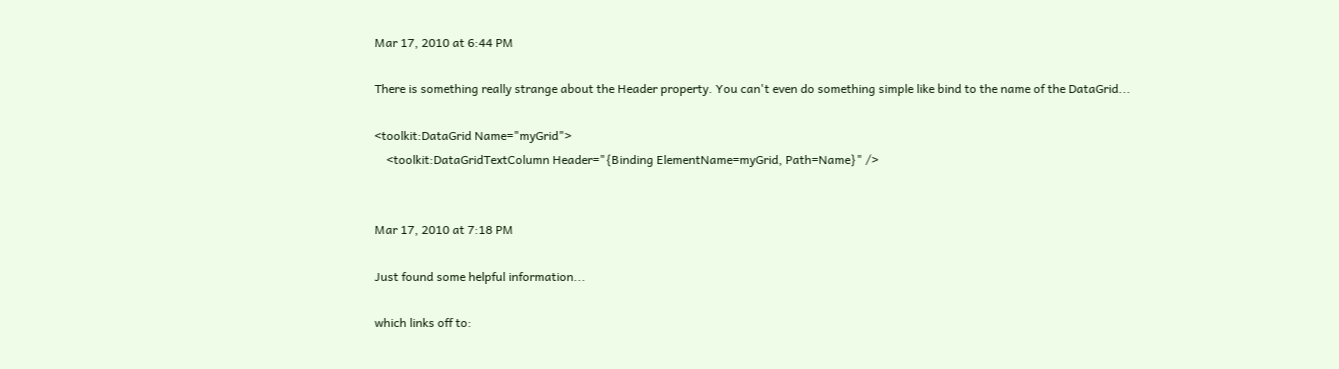Mar 17, 2010 at 6:44 PM

There is something really strange about the Header property. You can't even do something simple like bind to the name of the DataGrid...

<toolkit:DataGrid Name="myGrid">
    <toolkit:DataGridTextColumn Header="{Binding ElementName=myGrid, Path=Name}" />


Mar 17, 2010 at 7:18 PM

Just found some helpful information...

which links off to: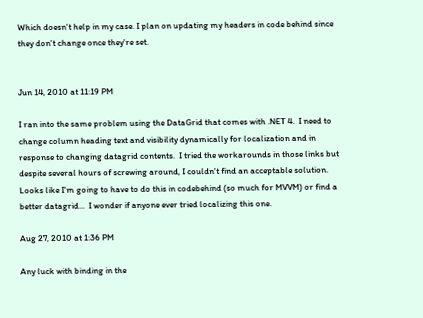Which doesn't help in my case. I plan on updating my headers in code behind since they don't change once they're set.


Jun 14, 2010 at 11:19 PM

I ran into the same problem using the DataGrid that comes with .NET 4.  I need to change column heading text and visibility dynamically for localization and in response to changing datagrid contents.  I tried the workarounds in those links but despite several hours of screwing around, I couldn't find an acceptable solution.  Looks like I'm going to have to do this in codebehind (so much for MVVM) or find a better datagrid...  I wonder if anyone ever tried localizing this one.

Aug 27, 2010 at 1:36 PM

Any luck with binding in the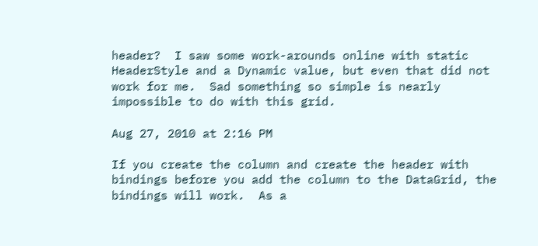header?  I saw some work-arounds online with static HeaderStyle and a Dynamic value, but even that did not work for me.  Sad something so simple is nearly impossible to do with this grid.

Aug 27, 2010 at 2:16 PM

If you create the column and create the header with bindings before you add the column to the DataGrid, the bindings will work.  As a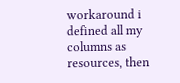workaround i defined all my columns as resources, then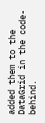added them to the DataGrid in the code-behind.